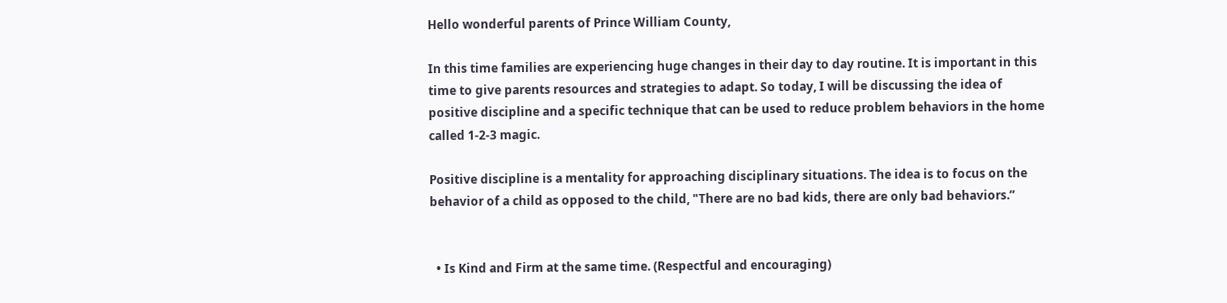Hello wonderful parents of Prince William County,

In this time families are experiencing huge changes in their day to day routine. It is important in this time to give parents resources and strategies to adapt. So today, I will be discussing the idea of positive discipline and a specific technique that can be used to reduce problem behaviors in the home called 1-2-3 magic.

Positive discipline is a mentality for approaching disciplinary situations. The idea is to focus on the behavior of a child as opposed to the child, "There are no bad kids, there are only bad behaviors.”


  • Is Kind and Firm at the same time. (Respectful and encouraging)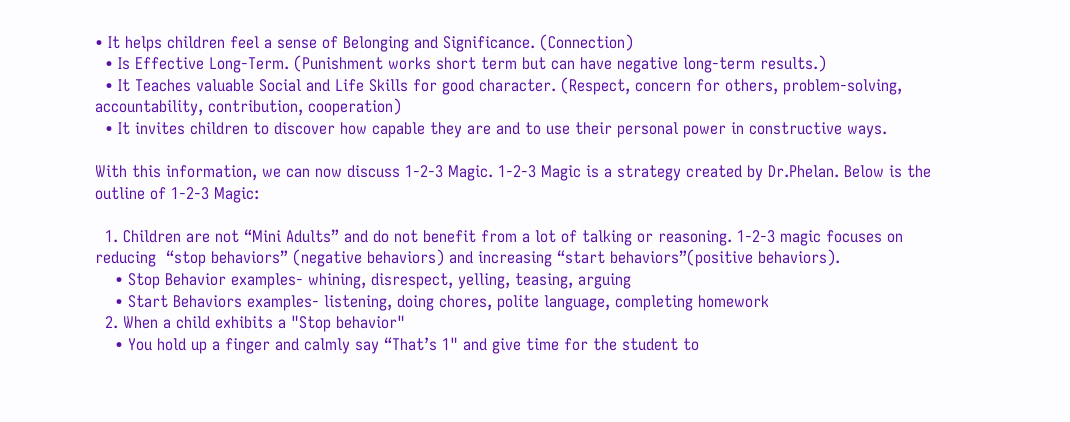• It helps children feel a sense of Belonging and Significance. (Connection)
  • Is Effective Long-Term. (Punishment works short term but can have negative long-term results.)
  • It Teaches valuable Social and Life Skills for good character. (Respect, concern for others, problem-solving, accountability, contribution, cooperation)
  • It invites children to discover how capable they are and to use their personal power in constructive ways.

With this information, we can now discuss 1-2-3 Magic. 1-2-3 Magic is a strategy created by Dr.Phelan. Below is the outline of 1-2-3 Magic:

  1. Children are not “Mini Adults” and do not benefit from a lot of talking or reasoning. 1-2-3 magic focuses on reducing  “stop behaviors” (negative behaviors) and increasing “start behaviors”(positive behaviors).
    • Stop Behavior examples- whining, disrespect, yelling, teasing, arguing
    • Start Behaviors examples- listening, doing chores, polite language, completing homework
  2. When a child exhibits a "Stop behavior"
    • You hold up a finger and calmly say “That’s 1" and give time for the student to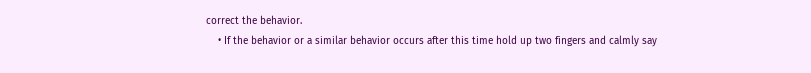correct the behavior.
    • If the behavior or a similar behavior occurs after this time hold up two fingers and calmly say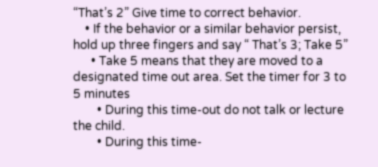“That’s 2” Give time to correct behavior.
    • If the behavior or a similar behavior persist, hold up three fingers and say “ That’s 3; Take 5”
      • Take 5 means that they are moved to a designated time out area. Set the timer for 3 to 5 minutes
        • During this time-out do not talk or lecture the child.
        • During this time-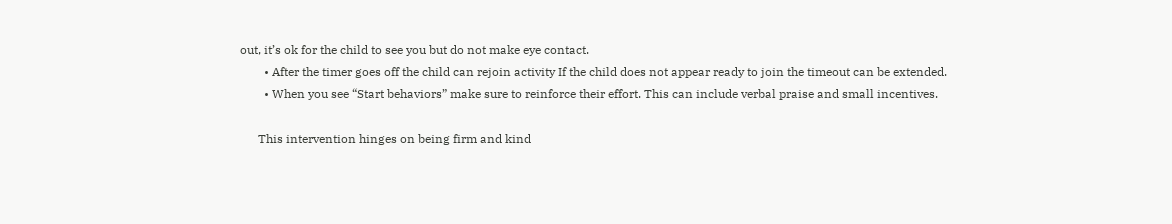out, it’s ok for the child to see you but do not make eye contact.
        • After the timer goes off the child can rejoin activity If the child does not appear ready to join the timeout can be extended.
        • When you see “Start behaviors” make sure to reinforce their effort. This can include verbal praise and small incentives.

      This intervention hinges on being firm and kind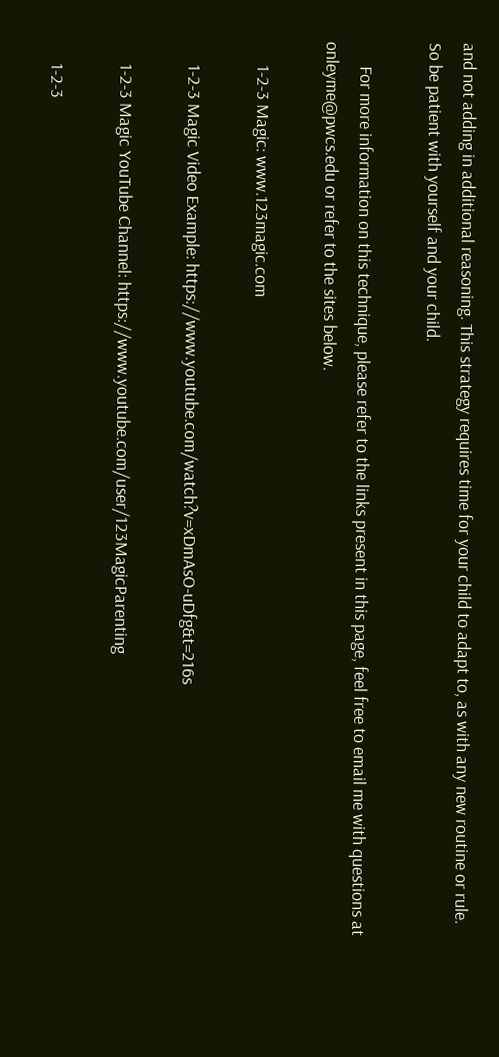and not adding in additional reasoning. This strategy requires time for your child to adapt to, as with any new routine or rule. So be patient with yourself and your child.

      For more information on this technique, please refer to the links present in this page, feel free to email me with questions at onleyme@pwcs.edu or refer to the sites below.

      1-2-3 Magic: www.123magic.com

      1-2-3 Magic Video Example: https://www.youtube.com/watch?v=xDmAsO-uDfg&t=216s

      1-2-3 Magic YouTube Channel: https://www.youtube.com/user/123MagicParenting

      1-2-3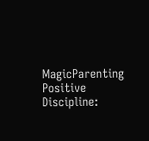MagicParenting Positive Discipline: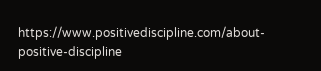https://www.positivediscipline.com/about-positive-discipline